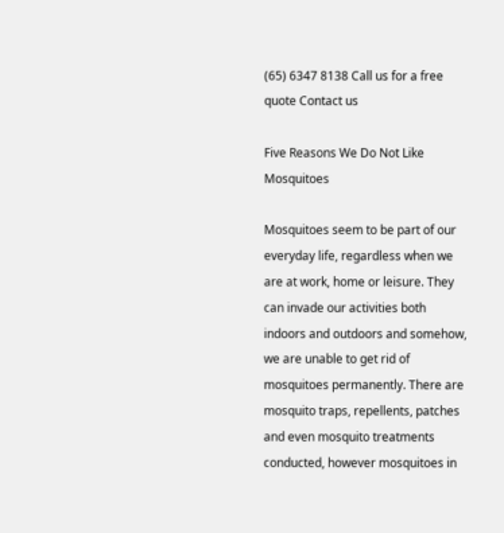(65) 6347 8138 Call us for a free quote Contact us

Five Reasons We Do Not Like Mosquitoes

Mosquitoes seem to be part of our everyday life, regardless when we are at work, home or leisure. They can invade our activities both indoors and outdoors and somehow, we are unable to get rid of mosquitoes permanently. There are mosquito traps, repellents, patches and even mosquito treatments conducted, however mosquitoes in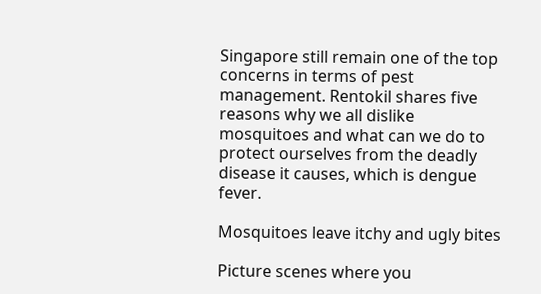Singapore still remain one of the top concerns in terms of pest management. Rentokil shares five reasons why we all dislike mosquitoes and what can we do to protect ourselves from the deadly disease it causes, which is dengue fever.

Mosquitoes leave itchy and ugly bites

Picture scenes where you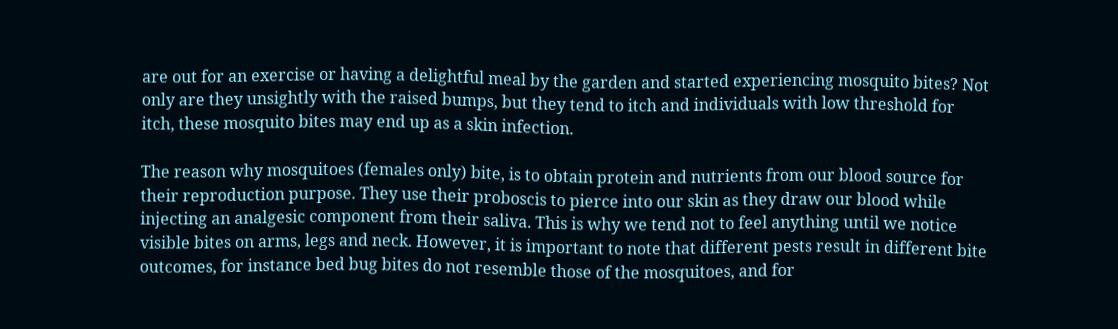are out for an exercise or having a delightful meal by the garden and started experiencing mosquito bites? Not only are they unsightly with the raised bumps, but they tend to itch and individuals with low threshold for itch, these mosquito bites may end up as a skin infection.

The reason why mosquitoes (females only) bite, is to obtain protein and nutrients from our blood source for their reproduction purpose. They use their proboscis to pierce into our skin as they draw our blood while injecting an analgesic component from their saliva. This is why we tend not to feel anything until we notice visible bites on arms, legs and neck. However, it is important to note that different pests result in different bite outcomes, for instance bed bug bites do not resemble those of the mosquitoes, and for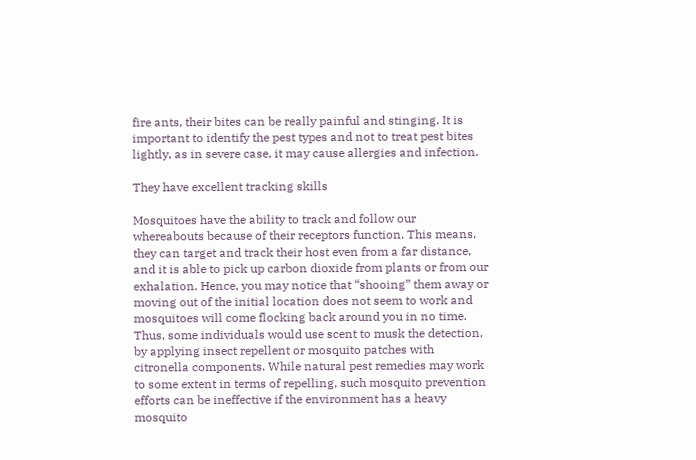fire ants, their bites can be really painful and stinging. It is important to identify the pest types and not to treat pest bites lightly, as in severe case, it may cause allergies and infection.

They have excellent tracking skills

Mosquitoes have the ability to track and follow our whereabouts because of their receptors function. This means, they can target and track their host even from a far distance, and it is able to pick up carbon dioxide from plants or from our exhalation. Hence, you may notice that “shooing” them away or moving out of the initial location does not seem to work and mosquitoes will come flocking back around you in no time. Thus, some individuals would use scent to musk the detection, by applying insect repellent or mosquito patches with citronella components. While natural pest remedies may work to some extent in terms of repelling, such mosquito prevention efforts can be ineffective if the environment has a heavy mosquito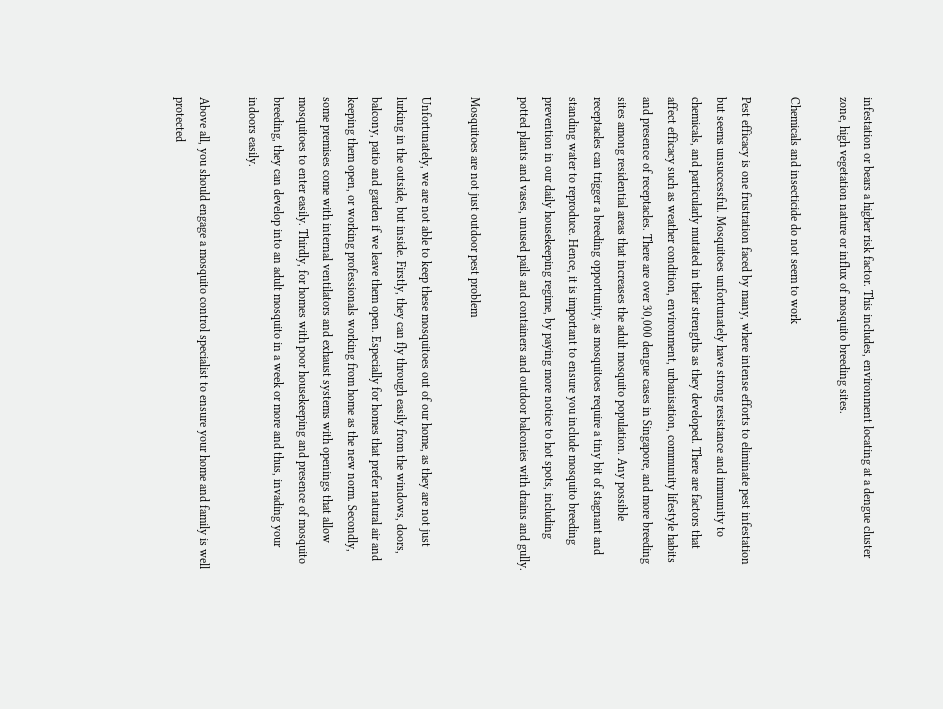infestation or bears a higher risk factor. This includes, environment locating at a dengue cluster zone, high vegetation nature or influx of mosquito breeding sites.

Chemicals and insecticide do not seem to work

Pest efficacy is one frustration faced by many, where intense efforts to eliminate pest infestation but seems unsuccessful. Mosquitoes unfortunately have strong resistance and immunity to chemicals, and particularly mutated in their strengths as they developed. There are factors that affect efficacy such as weather condition, environment, urbanisation, community lifestyle habits and presence of receptacles. There are over 30,000 dengue cases in Singapore, and more breeding sites among residential areas that increases the adult mosquito population. Any possible receptacles can trigger a breeding opportunity, as mosquitoes require a tiny bit of stagnant and standing water to reproduce. Hence, it is important to ensure you include mosquito breeding prevention in our daily housekeeping regime, by paying more notice to hot spots, including potted plants and vases, unused pails and containers and outdoor balconies with drains and gully.

Mosquitoes are not just outdoor pest problem

Unfortunately, we are not able to keep these mosquitoes out of our home, as they are not just lurking in the outside, but inside. Firstly, they can fly through easily from the windows, doors, balcony, patio and garden if we leave them open. Especially for homes that prefer natural air and keeping them open, or working professionals working from home as the new norm. Secondly, some premises come with internal ventilators and exhaust systems with openings that allow mosquitoes to enter easily. Thirdly, for homes with poor housekeeping and presence of mosquito breeding, they can develop into an adult mosquito in a week or more and thus, invading your indoors easily.

Above all, you should engage a mosquito control specialist to ensure your home and family is well protected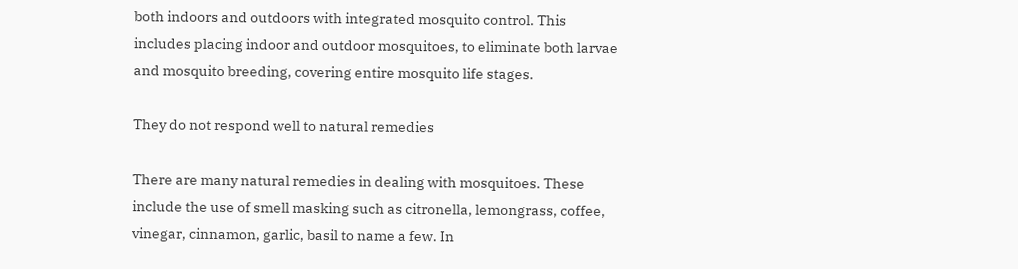both indoors and outdoors with integrated mosquito control. This includes placing indoor and outdoor mosquitoes, to eliminate both larvae and mosquito breeding, covering entire mosquito life stages.

They do not respond well to natural remedies

There are many natural remedies in dealing with mosquitoes. These include the use of smell masking such as citronella, lemongrass, coffee, vinegar, cinnamon, garlic, basil to name a few. In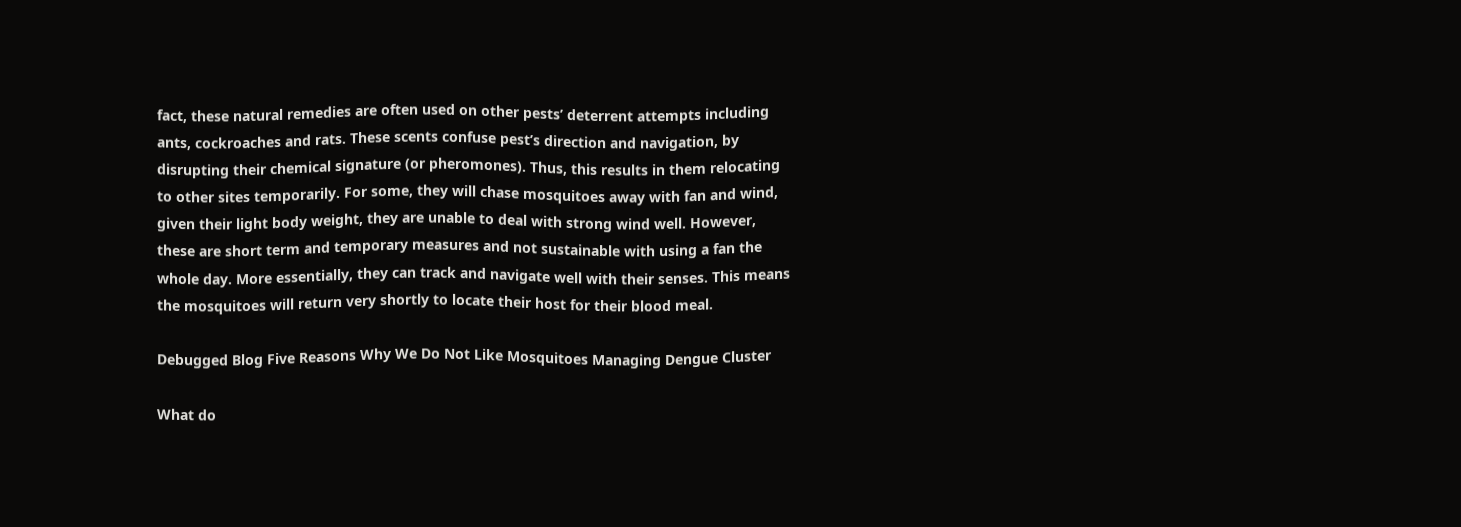fact, these natural remedies are often used on other pests’ deterrent attempts including ants, cockroaches and rats. These scents confuse pest’s direction and navigation, by disrupting their chemical signature (or pheromones). Thus, this results in them relocating to other sites temporarily. For some, they will chase mosquitoes away with fan and wind, given their light body weight, they are unable to deal with strong wind well. However, these are short term and temporary measures and not sustainable with using a fan the whole day. More essentially, they can track and navigate well with their senses. This means the mosquitoes will return very shortly to locate their host for their blood meal.

Debugged Blog Five Reasons Why We Do Not Like Mosquitoes Managing Dengue Cluster

What do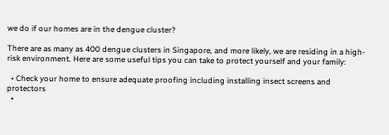we do if our homes are in the dengue cluster?

There are as many as 400 dengue clusters in Singapore, and more likely, we are residing in a high-risk environment. Here are some useful tips you can take to protect yourself and your family:

  • Check your home to ensure adequate proofing including installing insect screens and protectors
  •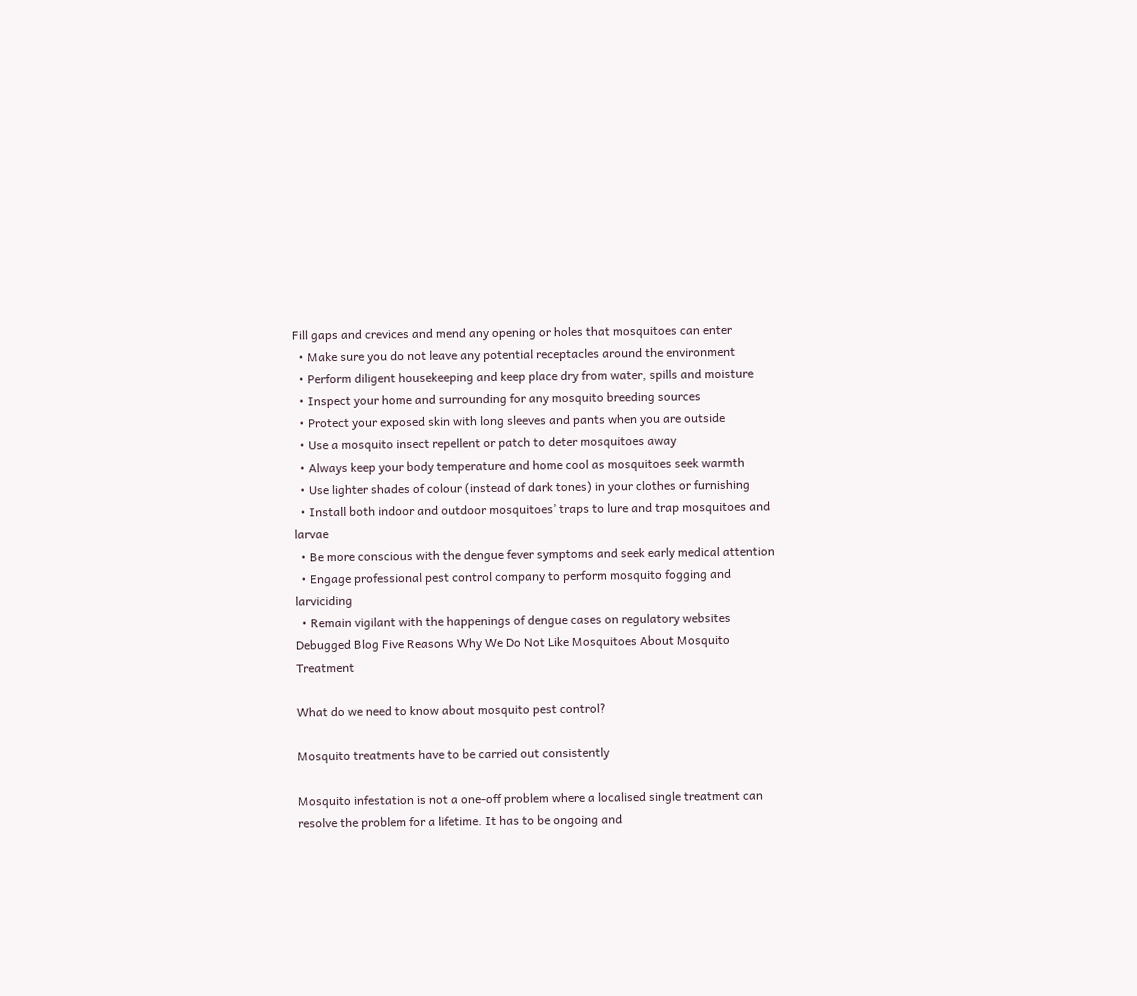Fill gaps and crevices and mend any opening or holes that mosquitoes can enter
  • Make sure you do not leave any potential receptacles around the environment
  • Perform diligent housekeeping and keep place dry from water, spills and moisture
  • Inspect your home and surrounding for any mosquito breeding sources
  • Protect your exposed skin with long sleeves and pants when you are outside
  • Use a mosquito insect repellent or patch to deter mosquitoes away
  • Always keep your body temperature and home cool as mosquitoes seek warmth
  • Use lighter shades of colour (instead of dark tones) in your clothes or furnishing
  • Install both indoor and outdoor mosquitoes’ traps to lure and trap mosquitoes and larvae
  • Be more conscious with the dengue fever symptoms and seek early medical attention
  • Engage professional pest control company to perform mosquito fogging and larviciding
  • Remain vigilant with the happenings of dengue cases on regulatory websites
Debugged Blog Five Reasons Why We Do Not Like Mosquitoes About Mosquito Treatment

What do we need to know about mosquito pest control?

Mosquito treatments have to be carried out consistently

Mosquito infestation is not a one-off problem where a localised single treatment can resolve the problem for a lifetime. It has to be ongoing and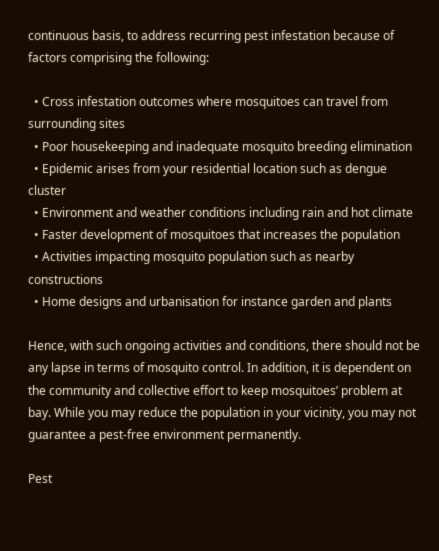continuous basis, to address recurring pest infestation because of factors comprising the following:

  • Cross infestation outcomes where mosquitoes can travel from surrounding sites
  • Poor housekeeping and inadequate mosquito breeding elimination
  • Epidemic arises from your residential location such as dengue cluster
  • Environment and weather conditions including rain and hot climate
  • Faster development of mosquitoes that increases the population
  • Activities impacting mosquito population such as nearby constructions
  • Home designs and urbanisation for instance garden and plants

Hence, with such ongoing activities and conditions, there should not be any lapse in terms of mosquito control. In addition, it is dependent on the community and collective effort to keep mosquitoes’ problem at bay. While you may reduce the population in your vicinity, you may not guarantee a pest-free environment permanently.

Pest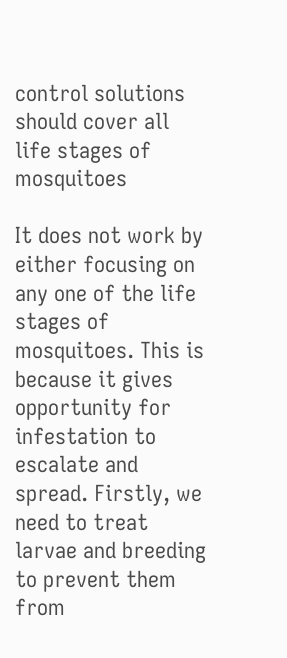control solutions should cover all life stages of mosquitoes

It does not work by either focusing on any one of the life stages of mosquitoes. This is because it gives opportunity for infestation to escalate and spread. Firstly, we need to treat larvae and breeding to prevent them from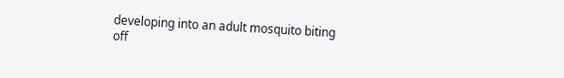developing into an adult mosquito biting off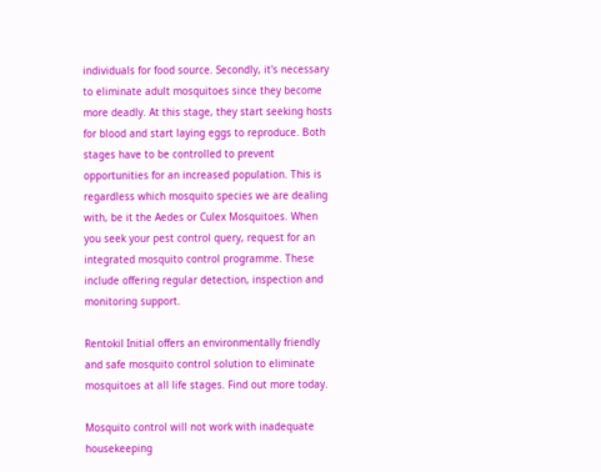individuals for food source. Secondly, it's necessary to eliminate adult mosquitoes since they become more deadly. At this stage, they start seeking hosts for blood and start laying eggs to reproduce. Both stages have to be controlled to prevent opportunities for an increased population. This is regardless which mosquito species we are dealing with, be it the Aedes or Culex Mosquitoes. When you seek your pest control query, request for an integrated mosquito control programme. These include offering regular detection, inspection and monitoring support.

Rentokil Initial offers an environmentally friendly and safe mosquito control solution to eliminate mosquitoes at all life stages. Find out more today.

Mosquito control will not work with inadequate housekeeping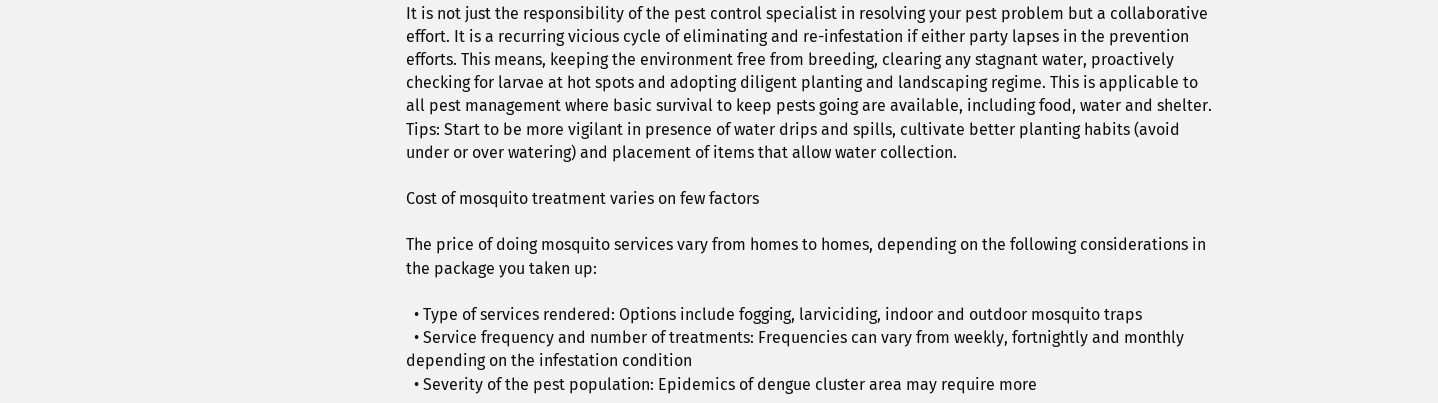It is not just the responsibility of the pest control specialist in resolving your pest problem but a collaborative effort. It is a recurring vicious cycle of eliminating and re-infestation if either party lapses in the prevention efforts. This means, keeping the environment free from breeding, clearing any stagnant water, proactively checking for larvae at hot spots and adopting diligent planting and landscaping regime. This is applicable to all pest management where basic survival to keep pests going are available, including food, water and shelter. Tips: Start to be more vigilant in presence of water drips and spills, cultivate better planting habits (avoid under or over watering) and placement of items that allow water collection.

Cost of mosquito treatment varies on few factors

The price of doing mosquito services vary from homes to homes, depending on the following considerations in the package you taken up:

  • Type of services rendered: Options include fogging, larviciding, indoor and outdoor mosquito traps
  • Service frequency and number of treatments: Frequencies can vary from weekly, fortnightly and monthly depending on the infestation condition
  • Severity of the pest population: Epidemics of dengue cluster area may require more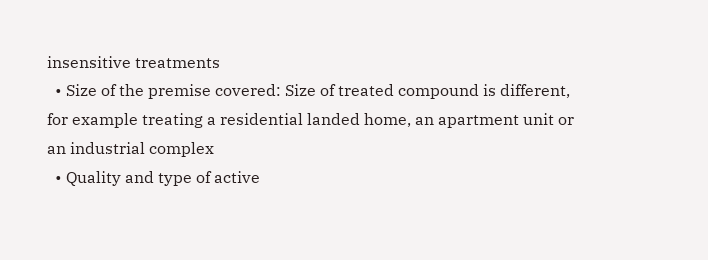insensitive treatments
  • Size of the premise covered: Size of treated compound is different, for example treating a residential landed home, an apartment unit or an industrial complex
  • Quality and type of active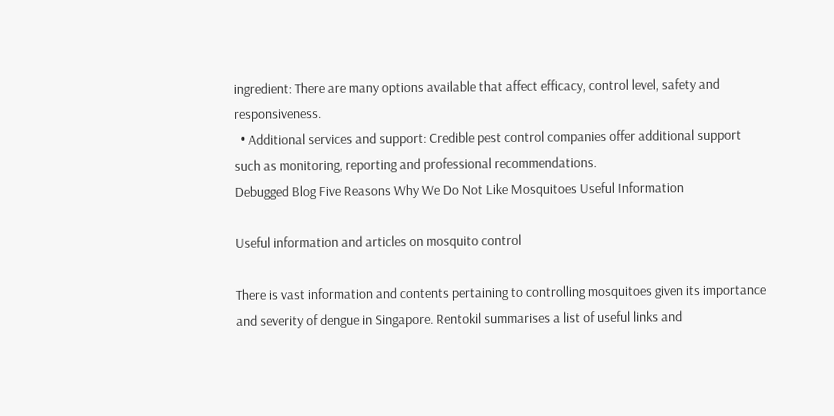ingredient: There are many options available that affect efficacy, control level, safety and responsiveness.
  • Additional services and support: Credible pest control companies offer additional support such as monitoring, reporting and professional recommendations.
Debugged Blog Five Reasons Why We Do Not Like Mosquitoes Useful Information

Useful information and articles on mosquito control

There is vast information and contents pertaining to controlling mosquitoes given its importance and severity of dengue in Singapore. Rentokil summarises a list of useful links and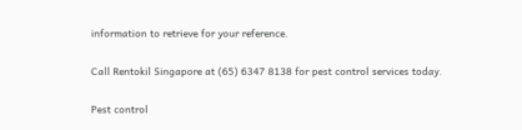information to retrieve for your reference.

Call Rentokil Singapore at (65) 6347 8138 for pest control services today.

Pest control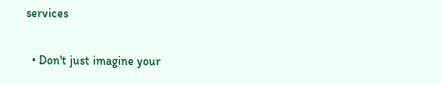services

  • Don't just imagine your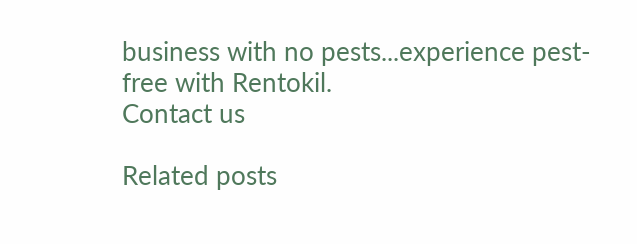business with no pests...experience pest-free with Rentokil.
Contact us

Related posts